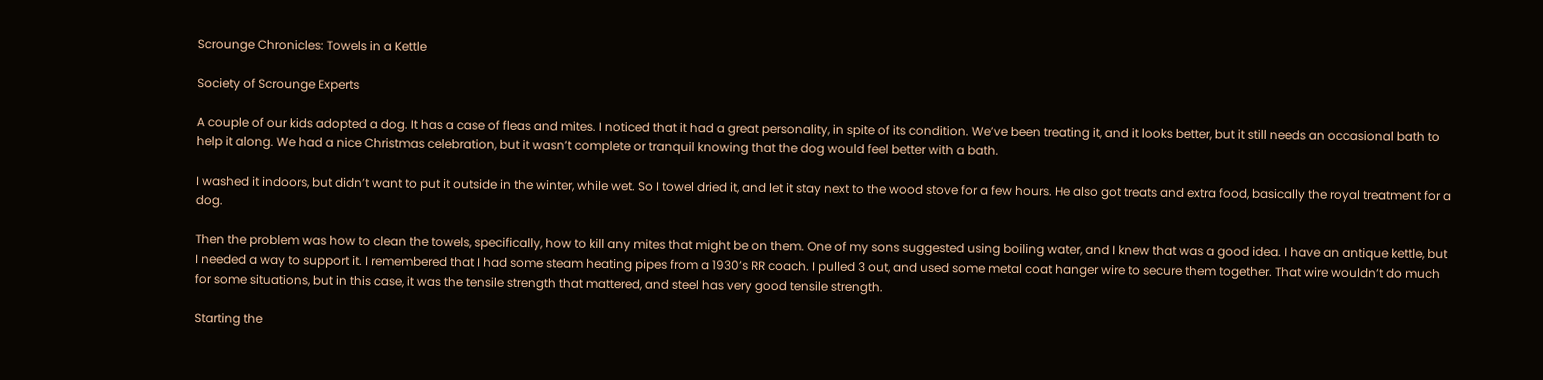Scrounge Chronicles: Towels in a Kettle

Society of Scrounge Experts

A couple of our kids adopted a dog. It has a case of fleas and mites. I noticed that it had a great personality, in spite of its condition. We’ve been treating it, and it looks better, but it still needs an occasional bath to help it along. We had a nice Christmas celebration, but it wasn’t complete or tranquil knowing that the dog would feel better with a bath.

I washed it indoors, but didn’t want to put it outside in the winter, while wet. So I towel dried it, and let it stay next to the wood stove for a few hours. He also got treats and extra food, basically the royal treatment for a dog.

Then the problem was how to clean the towels, specifically, how to kill any mites that might be on them. One of my sons suggested using boiling water, and I knew that was a good idea. I have an antique kettle, but I needed a way to support it. I remembered that I had some steam heating pipes from a 1930’s RR coach. I pulled 3 out, and used some metal coat hanger wire to secure them together. That wire wouldn’t do much for some situations, but in this case, it was the tensile strength that mattered, and steel has very good tensile strength.

Starting the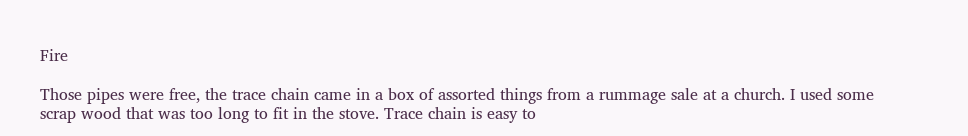Fire

Those pipes were free, the trace chain came in a box of assorted things from a rummage sale at a church. I used some scrap wood that was too long to fit in the stove. Trace chain is easy to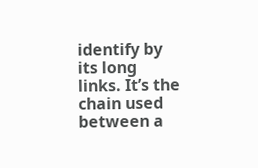identify by its long links. It’s the chain used between a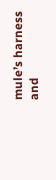mule’s harness and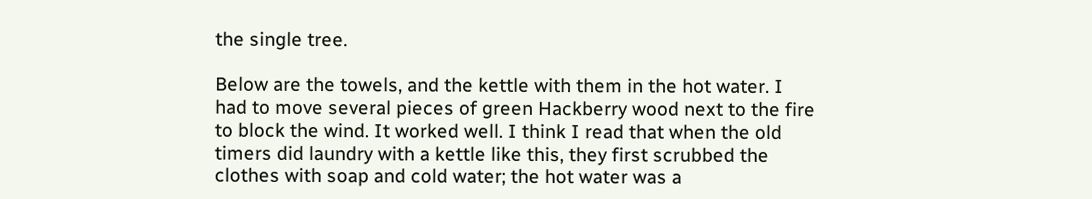the single tree.

Below are the towels, and the kettle with them in the hot water. I had to move several pieces of green Hackberry wood next to the fire to block the wind. It worked well. I think I read that when the old timers did laundry with a kettle like this, they first scrubbed the clothes with soap and cold water; the hot water was a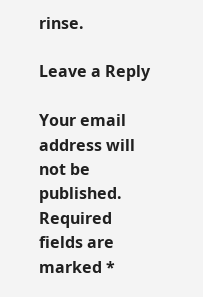rinse.

Leave a Reply

Your email address will not be published. Required fields are marked *